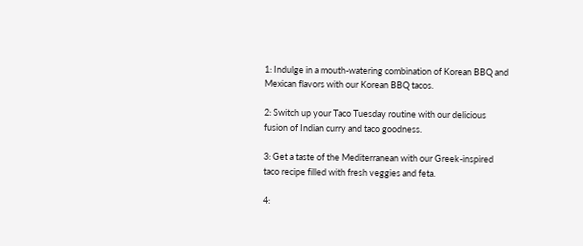1: Indulge in a mouth-watering combination of Korean BBQ and Mexican flavors with our Korean BBQ tacos.

2: Switch up your Taco Tuesday routine with our delicious fusion of Indian curry and taco goodness.

3: Get a taste of the Mediterranean with our Greek-inspired taco recipe filled with fresh veggies and feta.

4: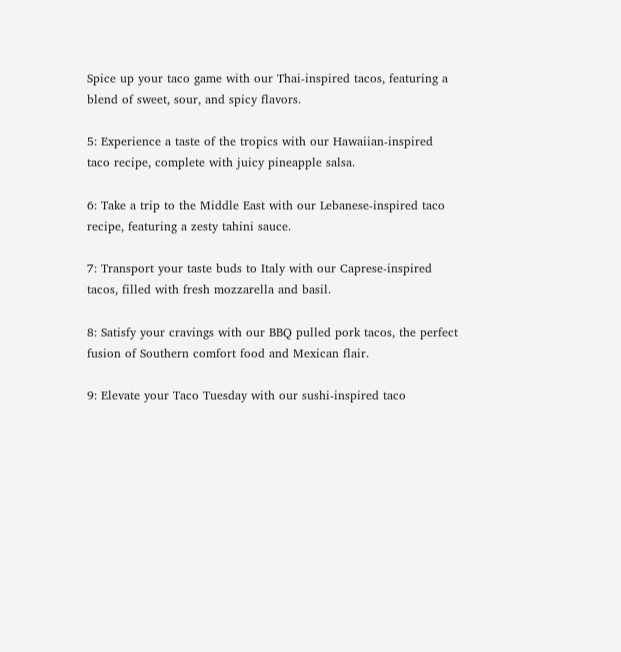Spice up your taco game with our Thai-inspired tacos, featuring a blend of sweet, sour, and spicy flavors.

5: Experience a taste of the tropics with our Hawaiian-inspired taco recipe, complete with juicy pineapple salsa.

6: Take a trip to the Middle East with our Lebanese-inspired taco recipe, featuring a zesty tahini sauce.

7: Transport your taste buds to Italy with our Caprese-inspired tacos, filled with fresh mozzarella and basil.

8: Satisfy your cravings with our BBQ pulled pork tacos, the perfect fusion of Southern comfort food and Mexican flair.

9: Elevate your Taco Tuesday with our sushi-inspired taco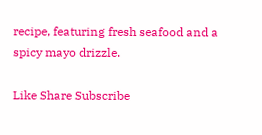recipe, featuring fresh seafood and a spicy mayo drizzle.

Like Share Subscribe